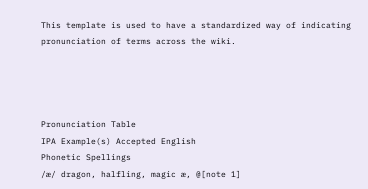This template is used to have a standardized way of indicating pronunciation of terms across the wiki.




Pronunciation Table
IPA Example(s) Accepted English
Phonetic Spellings
/æ/ dragon, halfling, magic æ, @[note 1]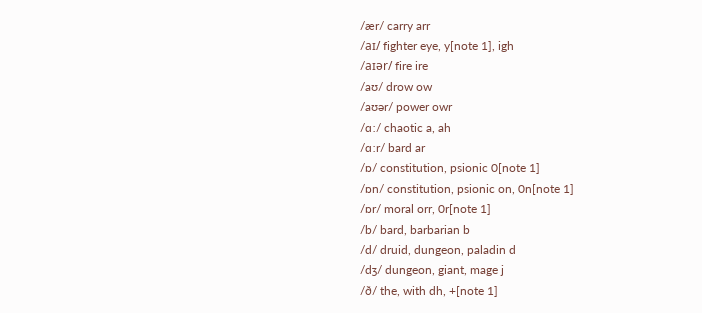/ær/ carry arr
/aɪ/ fighter eye, y[note 1], igh
/aɪər/ fire ire
/aʊ/ drow ow
/aʊər/ power owr
/ɑː/ chaotic a, ah
/ɑːr/ bard ar
/ɒ/ constitution, psionic 0[note 1]
/ɒn/ constitution, psionic on, 0n[note 1]
/ɒr/ moral orr, 0r[note 1]
/b/ bard, barbarian b
/d/ druid, dungeon, paladin d
/dʒ/ dungeon, giant, mage j
/ð/ the, with dh, +[note 1]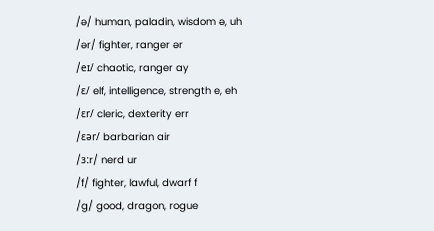/ə/ human, paladin, wisdom ə, uh
/ər/ fighter, ranger ər
/eɪ/ chaotic, ranger ay
/ɛ/ elf, intelligence, strength e, eh
/ɛr/ cleric, dexterity err
/ɛər/ barbarian air
/ɜːr/ nerd ur
/f/ fighter, lawful, dwarf f
/g/ good, dragon, rogue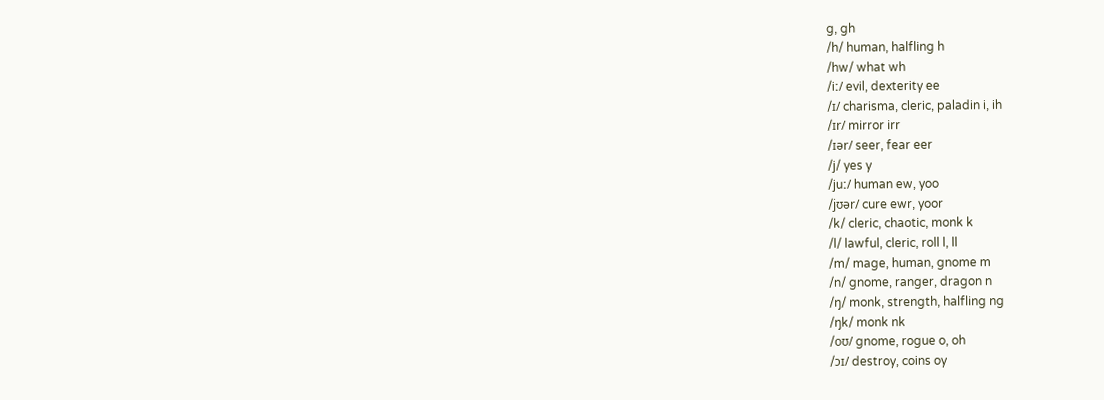g, gh
/h/ human, halfling h
/hw/ what wh
/iː/ evil, dexterity ee
/ɪ/ charisma, cleric, paladin i, ih
/ɪr/ mirror irr
/ɪər/ seer, fear eer
/j/ yes y
/juː/ human ew, yoo
/jʊər/ cure ewr, yoor
/k/ cleric, chaotic, monk k
/l/ lawful, cleric, roll l, ll
/m/ mage, human, gnome m
/n/ gnome, ranger, dragon n
/ŋ/ monk, strength, halfling ng
/ŋk/ monk nk
/oʊ/ gnome, rogue o, oh
/ɔɪ/ destroy, coins oy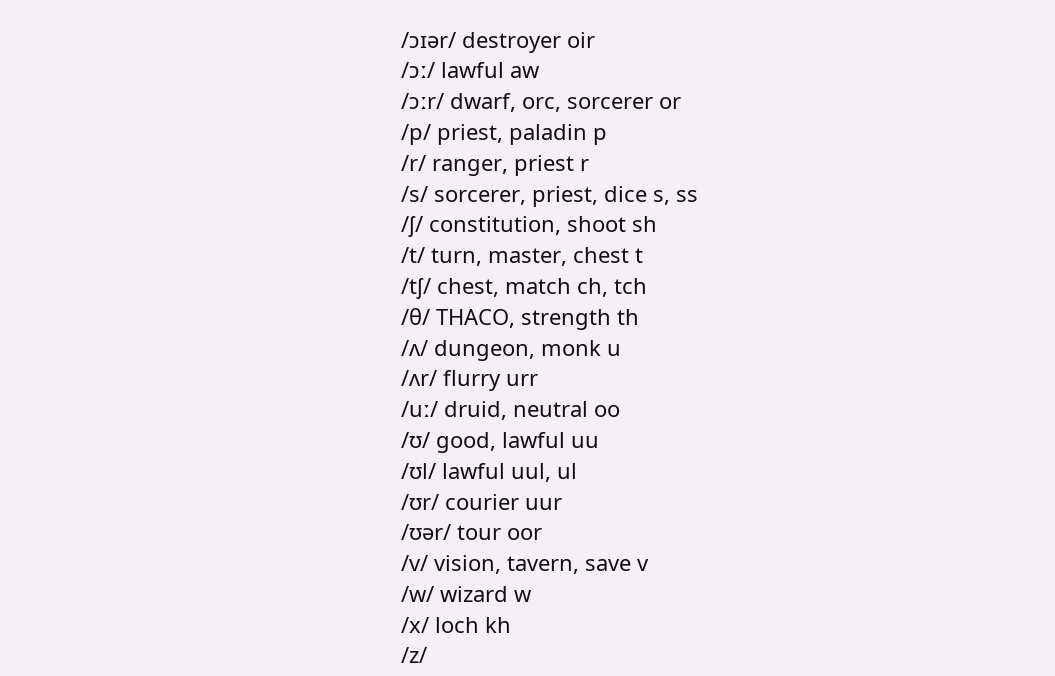/ɔɪər/ destroyer oir
/ɔː/ lawful aw
/ɔːr/ dwarf, orc, sorcerer or
/p/ priest, paladin p
/r/ ranger, priest r
/s/ sorcerer, priest, dice s, ss
/ʃ/ constitution, shoot sh
/t/ turn, master, chest t
/tʃ/ chest, match ch, tch
/θ/ THACO, strength th
/ʌ/ dungeon, monk u
/ʌr/ flurry urr
/uː/ druid, neutral oo
/ʊ/ good, lawful uu
/ʊl/ lawful uul, ul
/ʊr/ courier uur
/ʊər/ tour oor
/v/ vision, tavern, save v
/w/ wizard w
/x/ loch kh
/z/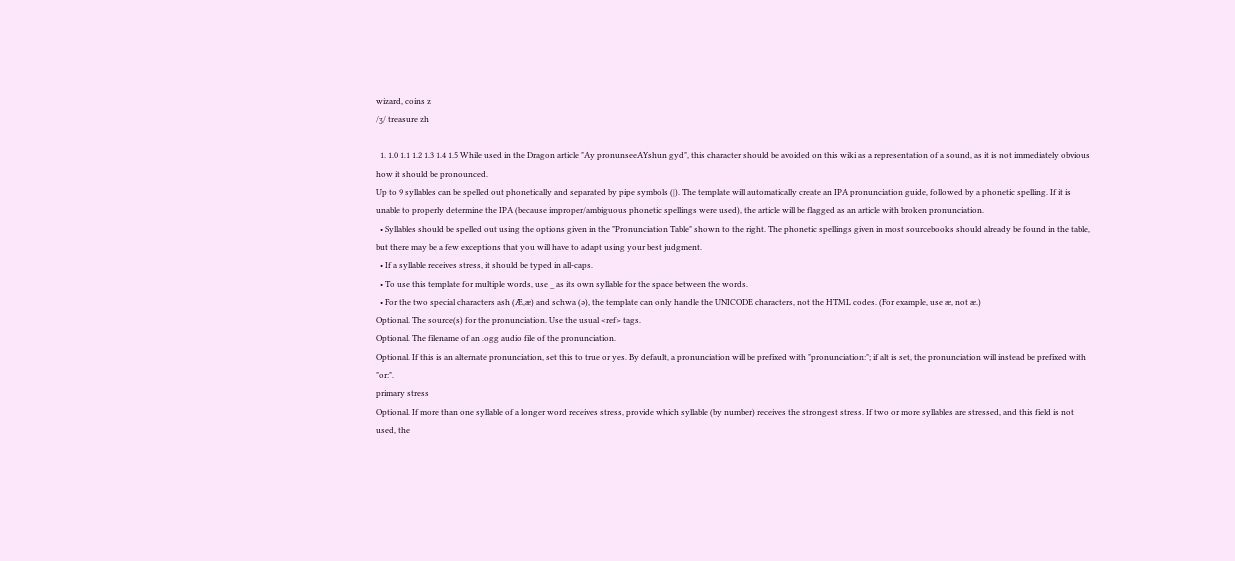wizard, coins z
/ʒ/ treasure zh

  1. 1.0 1.1 1.2 1.3 1.4 1.5 While used in the Dragon article "Ay pronunseeAYshun gyd", this character should be avoided on this wiki as a representation of a sound, as it is not immediately obvious how it should be pronounced.
Up to 9 syllables can be spelled out phonetically and separated by pipe symbols (|). The template will automatically create an IPA pronunciation guide, followed by a phonetic spelling. If it is unable to properly determine the IPA (because improper/ambiguous phonetic spellings were used), the article will be flagged as an article with broken pronunciation.
  • Syllables should be spelled out using the options given in the "Pronunciation Table" shown to the right. The phonetic spellings given in most sourcebooks should already be found in the table, but there may be a few exceptions that you will have to adapt using your best judgment.
  • If a syllable receives stress, it should be typed in all-caps.
  • To use this template for multiple words, use _ as its own syllable for the space between the words.
  • For the two special characters ash (Æ,æ) and schwa (ə), the template can only handle the UNICODE characters, not the HTML codes. (For example, use æ, not æ.)
Optional. The source(s) for the pronunciation. Use the usual <ref> tags.
Optional. The filename of an .ogg audio file of the pronunciation.
Optional. If this is an alternate pronunciation, set this to true or yes. By default, a pronunciation will be prefixed with "pronunciation:"; if alt is set, the pronunciation will instead be prefixed with "or:".
primary stress
Optional. If more than one syllable of a longer word receives stress, provide which syllable (by number) receives the strongest stress. If two or more syllables are stressed, and this field is not used, the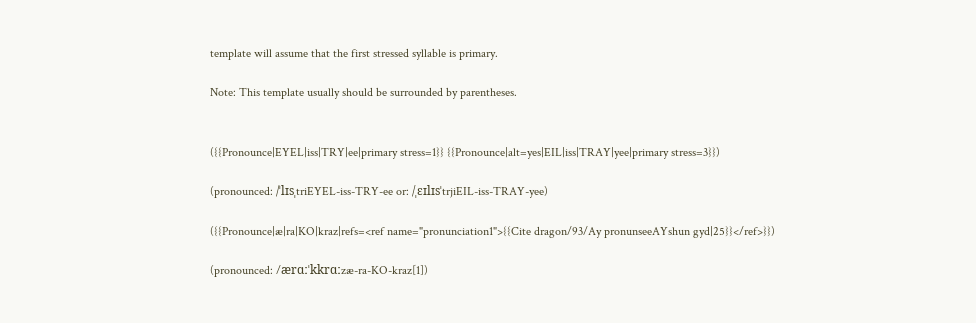template will assume that the first stressed syllable is primary.

Note: This template usually should be surrounded by parentheses.


({{Pronounce|EYEL|iss|TRY|ee|primary stress=1}} {{Pronounce|alt=yes|EIL|iss|TRAY|yee|primary stress=3}})

(pronounced: /ˈlɪsˌtriEYEL-iss-TRY-ee or: /ˌɛɪlɪsˈtrjiEIL-iss-TRAY-yee)

({{Pronounce|æ|ra|KO|kraz|refs=<ref name="pronunciation1">{{Cite dragon/93/Ay pronunseeAYshun gyd|25}}</ref>}})

(pronounced: /ærɑːˈkkrɑːzæ-ra-KO-kraz[1])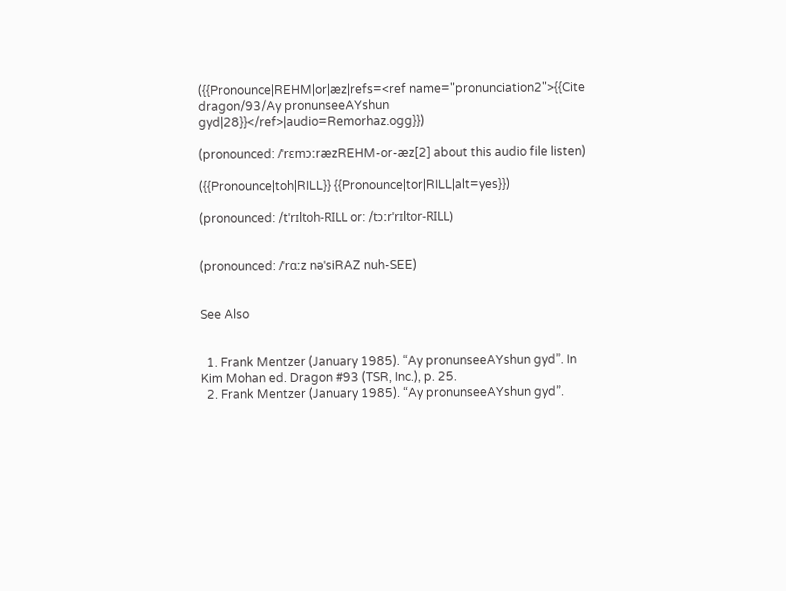({{Pronounce|REHM|or|æz|refs=<ref name="pronunciation2">{{Cite dragon/93/Ay pronunseeAYshun gyd|28}}</ref>|audio=Remorhaz.ogg}})

(pronounced: /ˈrɛmɔːræzREHM-or-æz[2] about this audio file listen)

({{Pronounce|toh|RILL}} {{Pronounce|tor|RILL|alt=yes}})

(pronounced: /tˈrɪltoh-RILL or: /tɔːrˈrɪltor-RILL)


(pronounced: /ˈrɑːz nəˈsiRAZ nuh-SEE)


See Also


  1. Frank Mentzer (January 1985). “Ay pronunseeAYshun gyd”. In Kim Mohan ed. Dragon #93 (TSR, Inc.), p. 25.
  2. Frank Mentzer (January 1985). “Ay pronunseeAYshun gyd”.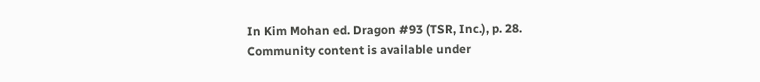In Kim Mohan ed. Dragon #93 (TSR, Inc.), p. 28.
Community content is available under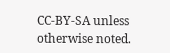CC-BY-SA unless otherwise noted.